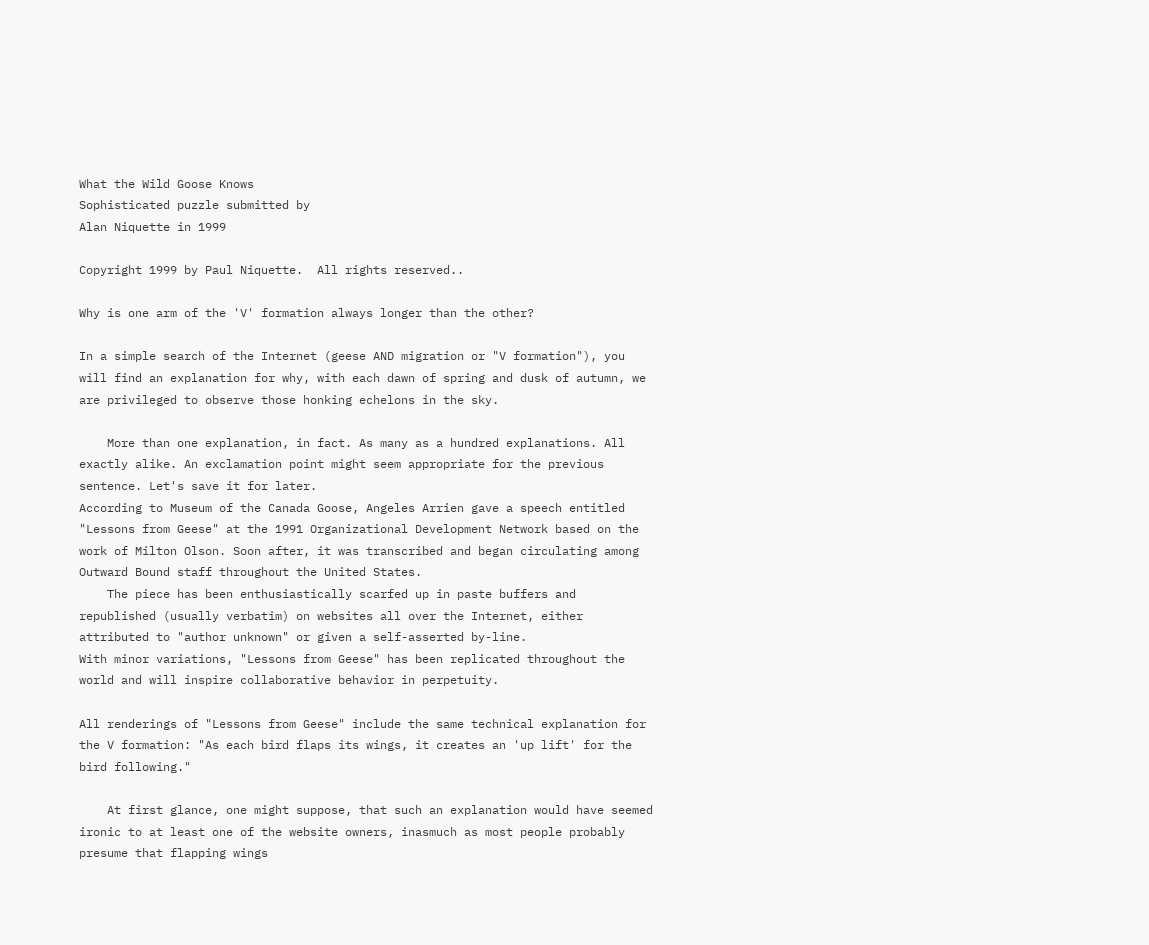What the Wild Goose Knows
Sophisticated puzzle submitted by
Alan Niquette in 1999

Copyright 1999 by Paul Niquette.  All rights reserved..

Why is one arm of the 'V' formation always longer than the other?

In a simple search of the Internet (geese AND migration or "V formation"), you will find an explanation for why, with each dawn of spring and dusk of autumn, we are privileged to observe those honking echelons in the sky.

    More than one explanation, in fact. As many as a hundred explanations. All exactly alike. An exclamation point might seem appropriate for the previous sentence. Let's save it for later.
According to Museum of the Canada Goose, Angeles Arrien gave a speech entitled "Lessons from Geese" at the 1991 Organizational Development Network based on the work of Milton Olson. Soon after, it was transcribed and began circulating among Outward Bound staff throughout the United States.
    The piece has been enthusiastically scarfed up in paste buffers and republished (usually verbatim) on websites all over the Internet, either attributed to "author unknown" or given a self-asserted by-line.
With minor variations, "Lessons from Geese" has been replicated throughout the world and will inspire collaborative behavior in perpetuity.

All renderings of "Lessons from Geese" include the same technical explanation for the V formation: "As each bird flaps its wings, it creates an 'up lift' for the bird following."

    At first glance, one might suppose, that such an explanation would have seemed ironic to at least one of the website owners, inasmuch as most people probably presume that flapping wings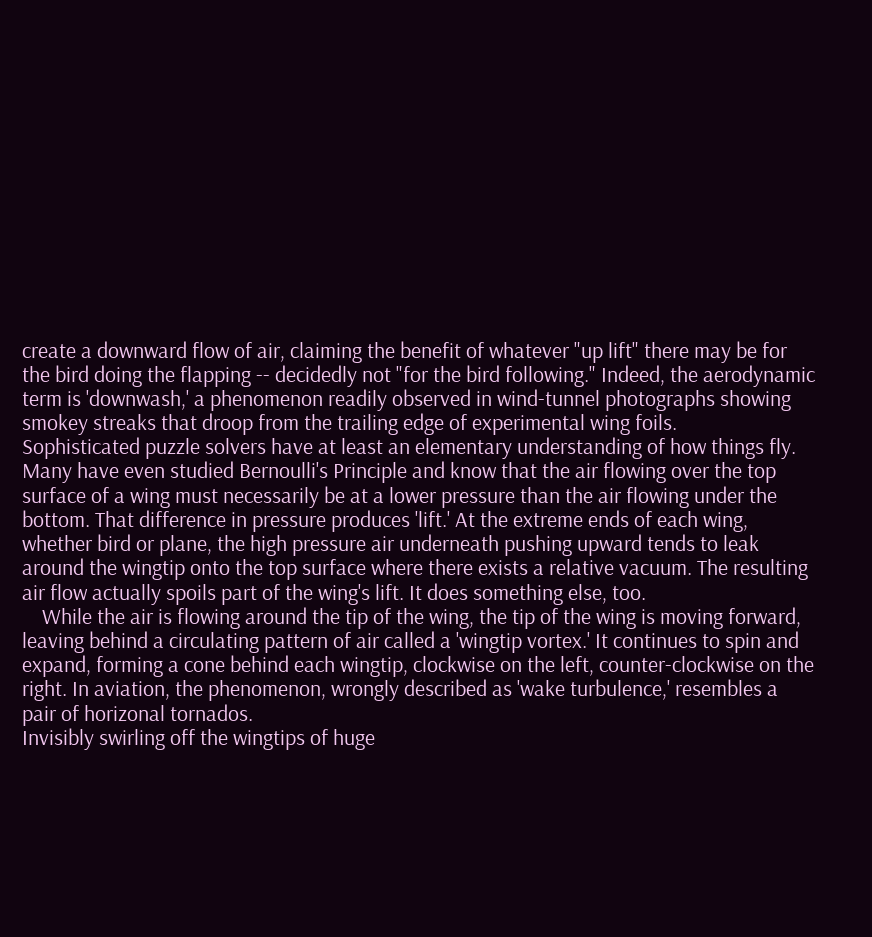create a downward flow of air, claiming the benefit of whatever "up lift" there may be for the bird doing the flapping -- decidedly not "for the bird following." Indeed, the aerodynamic term is 'downwash,' a phenomenon readily observed in wind-tunnel photographs showing smokey streaks that droop from the trailing edge of experimental wing foils.
Sophisticated puzzle solvers have at least an elementary understanding of how things fly. Many have even studied Bernoulli's Principle and know that the air flowing over the top surface of a wing must necessarily be at a lower pressure than the air flowing under the bottom. That difference in pressure produces 'lift.' At the extreme ends of each wing, whether bird or plane, the high pressure air underneath pushing upward tends to leak around the wingtip onto the top surface where there exists a relative vacuum. The resulting air flow actually spoils part of the wing's lift. It does something else, too.
    While the air is flowing around the tip of the wing, the tip of the wing is moving forward, leaving behind a circulating pattern of air called a 'wingtip vortex.' It continues to spin and expand, forming a cone behind each wingtip, clockwise on the left, counter-clockwise on the right. In aviation, the phenomenon, wrongly described as 'wake turbulence,' resembles a pair of horizonal tornados.
Invisibly swirling off the wingtips of huge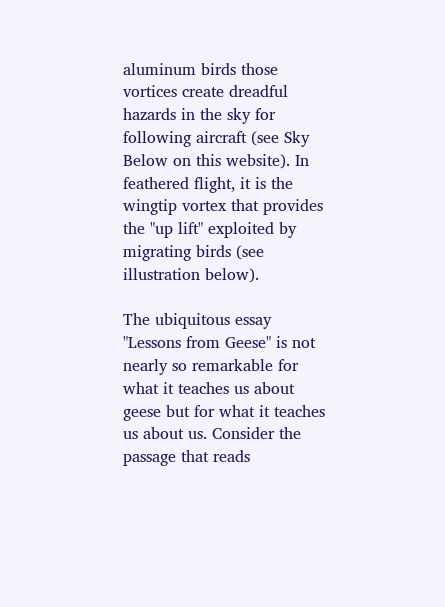aluminum birds those vortices create dreadful hazards in the sky for following aircraft (see Sky Below on this website). In feathered flight, it is the wingtip vortex that provides the "up lift" exploited by migrating birds (see illustration below).

The ubiquitous essay "Lessons from Geese" is not nearly so remarkable for what it teaches us about geese but for what it teaches us about us. Consider the passage that reads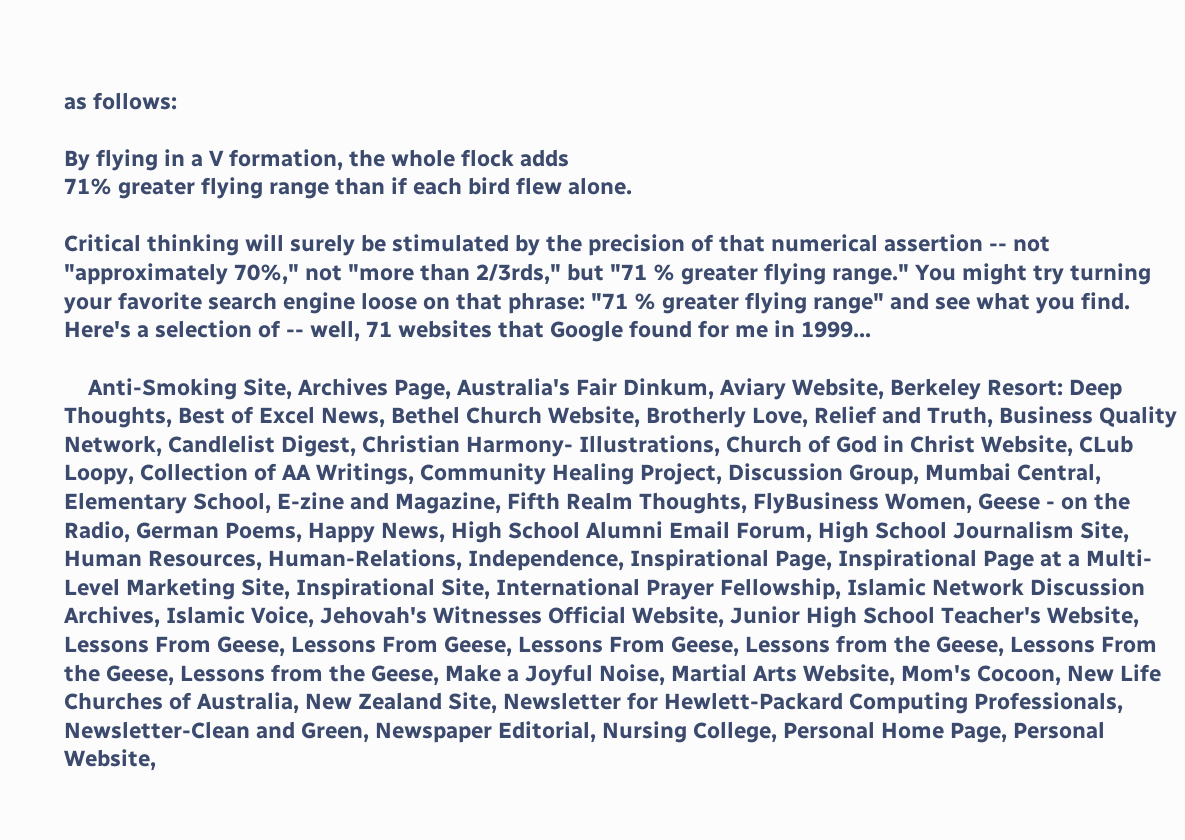as follows:

By flying in a V formation, the whole flock adds
71% greater flying range than if each bird flew alone.

Critical thinking will surely be stimulated by the precision of that numerical assertion -- not "approximately 70%," not "more than 2/3rds," but "71 % greater flying range." You might try turning your favorite search engine loose on that phrase: "71 % greater flying range" and see what you find.   Here's a selection of -- well, 71 websites that Google found for me in 1999...

    Anti-Smoking Site, Archives Page, Australia's Fair Dinkum, Aviary Website, Berkeley Resort: Deep Thoughts, Best of Excel News, Bethel Church Website, Brotherly Love, Relief and Truth, Business Quality Network, Candlelist Digest, Christian Harmony- Illustrations, Church of God in Christ Website, CLub Loopy, Collection of AA Writings, Community Healing Project, Discussion Group, Mumbai Central, Elementary School, E-zine and Magazine, Fifth Realm Thoughts, FlyBusiness Women, Geese - on the Radio, German Poems, Happy News, High School Alumni Email Forum, High School Journalism Site, Human Resources, Human-Relations, Independence, Inspirational Page, Inspirational Page at a Multi-Level Marketing Site, Inspirational Site, International Prayer Fellowship, Islamic Network Discussion Archives, Islamic Voice, Jehovah's Witnesses Official Website, Junior High School Teacher's Website, Lessons From Geese, Lessons From Geese, Lessons From Geese, Lessons from the Geese, Lessons From the Geese, Lessons from the Geese, Make a Joyful Noise, Martial Arts Website, Mom's Cocoon, New Life Churches of Australia, New Zealand Site, Newsletter for Hewlett-Packard Computing Professionals, Newsletter-Clean and Green, Newspaper Editorial, Nursing College, Personal Home Page, Personal Website,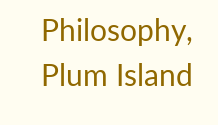Philosophy, Plum Island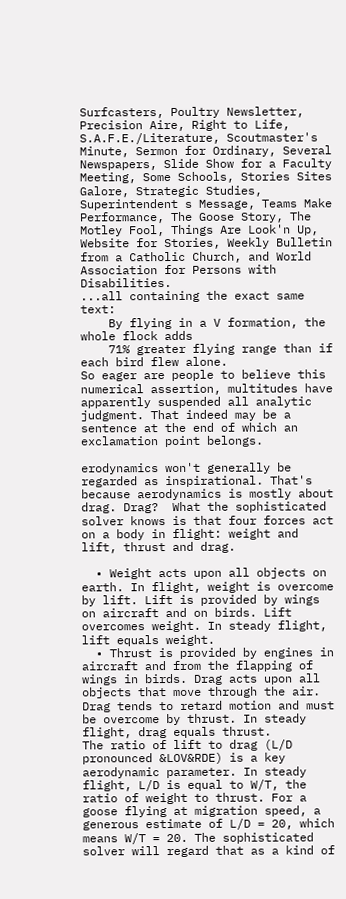Surfcasters, Poultry Newsletter, Precision Aire, Right to Life, S.A.F.E./Literature, Scoutmaster's Minute, Sermon for Ordinary, Several Newspapers, Slide Show for a Faculty Meeting, Some Schools, Stories Sites Galore, Strategic Studies, Superintendent s Message, Teams Make Performance, The Goose Story, The Motley Fool, Things Are Look'n Up, Website for Stories, Weekly Bulletin from a Catholic Church, and World Association for Persons with Disabilities.
...all containing the exact same text:
    By flying in a V formation, the whole flock adds
    71% greater flying range than if each bird flew alone.
So eager are people to believe this numerical assertion, multitudes have apparently suspended all analytic judgment. That indeed may be a sentence at the end of which an exclamation point belongs.

erodynamics won't generally be regarded as inspirational. That's because aerodynamics is mostly about drag. Drag?  What the sophisticated solver knows is that four forces act on a body in flight: weight and lift, thrust and drag.

  • Weight acts upon all objects on earth. In flight, weight is overcome by lift. Lift is provided by wings on aircraft and on birds. Lift overcomes weight. In steady flight, lift equals weight.
  • Thrust is provided by engines in aircraft and from the flapping of wings in birds. Drag acts upon all objects that move through the air. Drag tends to retard motion and must be overcome by thrust. In steady flight, drag equals thrust.
The ratio of lift to drag (L/D pronounced &LOV&RDE) is a key aerodynamic parameter. In steady flight, L/D is equal to W/T, the ratio of weight to thrust. For a goose flying at migration speed, a generous estimate of L/D = 20, which means W/T = 20. The sophisticated solver will regard that as a kind of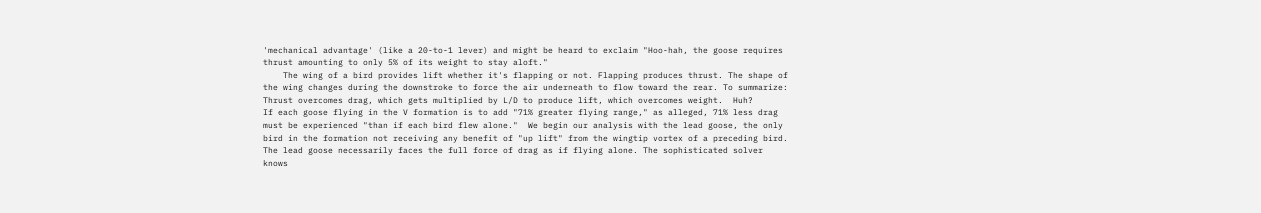'mechanical advantage' (like a 20-to-1 lever) and might be heard to exclaim "Hoo-hah, the goose requires thrust amounting to only 5% of its weight to stay aloft."
    The wing of a bird provides lift whether it's flapping or not. Flapping produces thrust. The shape of the wing changes during the downstroke to force the air underneath to flow toward the rear. To summarize: Thrust overcomes drag, which gets multiplied by L/D to produce lift, which overcomes weight.  Huh?
If each goose flying in the V formation is to add "71% greater flying range," as alleged, 71% less drag must be experienced "than if each bird flew alone."  We begin our analysis with the lead goose, the only bird in the formation not receiving any benefit of "up lift" from the wingtip vortex of a preceding bird. The lead goose necessarily faces the full force of drag as if flying alone. The sophisticated solver knows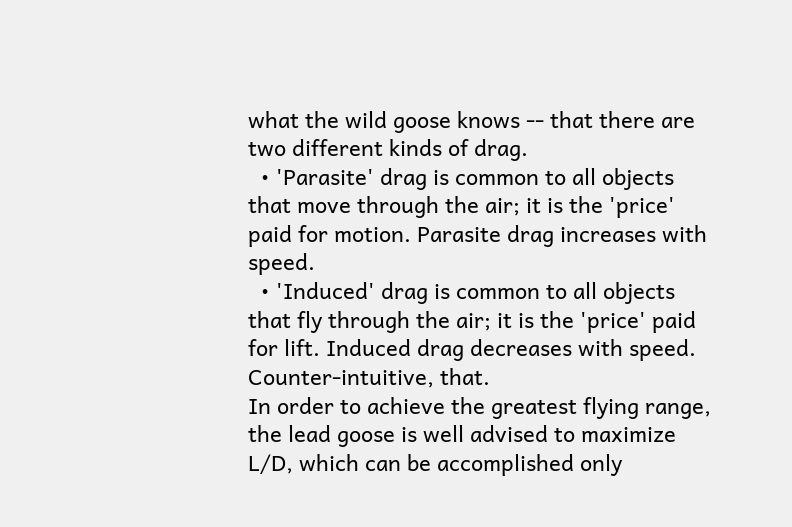what the wild goose knows -- that there are two different kinds of drag.
  • 'Parasite' drag is common to all objects that move through the air; it is the 'price' paid for motion. Parasite drag increases with speed.
  • 'Induced' drag is common to all objects that fly through the air; it is the 'price' paid for lift. Induced drag decreases with speed.  Counter-intuitive, that.
In order to achieve the greatest flying range, the lead goose is well advised to maximize L/D, which can be accomplished only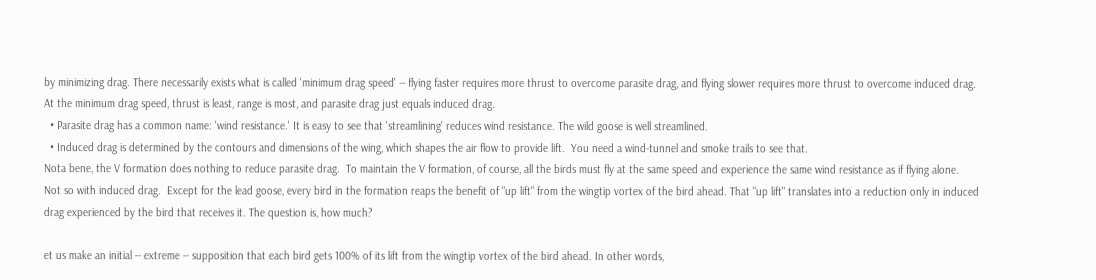by minimizing drag. There necessarily exists what is called 'minimum drag speed' -- flying faster requires more thrust to overcome parasite drag, and flying slower requires more thrust to overcome induced drag. At the minimum drag speed, thrust is least, range is most, and parasite drag just equals induced drag.
  • Parasite drag has a common name: 'wind resistance.' It is easy to see that 'streamlining' reduces wind resistance. The wild goose is well streamlined.
  • Induced drag is determined by the contours and dimensions of the wing, which shapes the air flow to provide lift.  You need a wind-tunnel and smoke trails to see that.
Nota bene, the V formation does nothing to reduce parasite drag.  To maintain the V formation, of course, all the birds must fly at the same speed and experience the same wind resistance as if flying alone.  Not so with induced drag.  Except for the lead goose, every bird in the formation reaps the benefit of "up lift" from the wingtip vortex of the bird ahead. That "up lift" translates into a reduction only in induced drag experienced by the bird that receives it. The question is, how much?

et us make an initial -- extreme -- supposition that each bird gets 100% of its lift from the wingtip vortex of the bird ahead. In other words,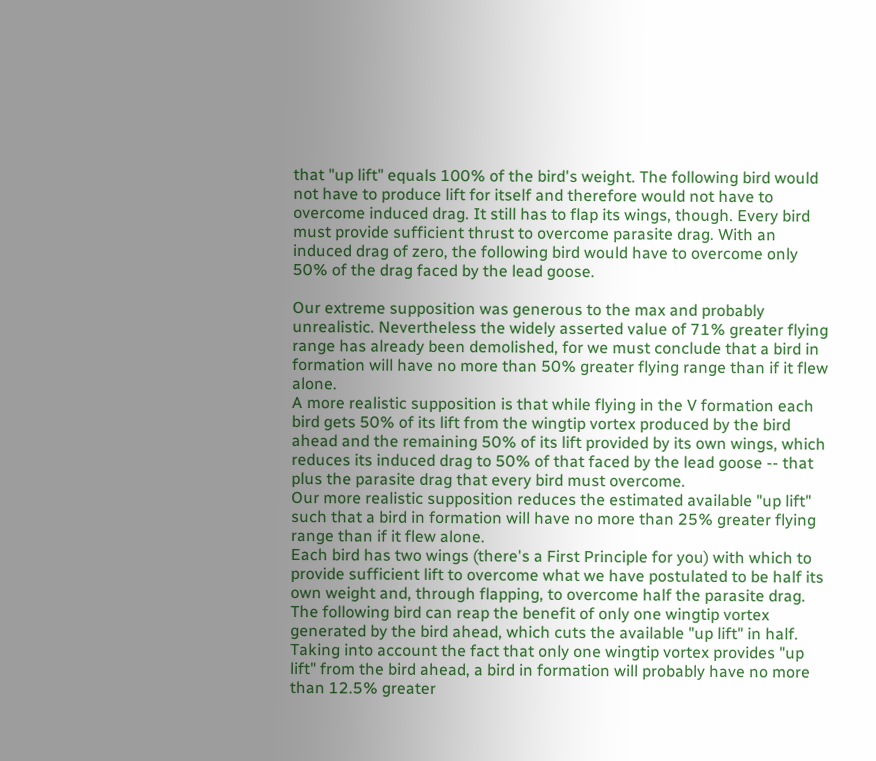that "up lift" equals 100% of the bird's weight. The following bird would not have to produce lift for itself and therefore would not have to overcome induced drag. It still has to flap its wings, though. Every bird must provide sufficient thrust to overcome parasite drag. With an induced drag of zero, the following bird would have to overcome only 50% of the drag faced by the lead goose.

Our extreme supposition was generous to the max and probably unrealistic. Nevertheless the widely asserted value of 71% greater flying range has already been demolished, for we must conclude that a bird in formation will have no more than 50% greater flying range than if it flew alone.
A more realistic supposition is that while flying in the V formation each bird gets 50% of its lift from the wingtip vortex produced by the bird ahead and the remaining 50% of its lift provided by its own wings, which reduces its induced drag to 50% of that faced by the lead goose -- that plus the parasite drag that every bird must overcome.
Our more realistic supposition reduces the estimated available "up lift" such that a bird in formation will have no more than 25% greater flying range than if it flew alone.
Each bird has two wings (there's a First Principle for you) with which to provide sufficient lift to overcome what we have postulated to be half its own weight and, through flapping, to overcome half the parasite drag. The following bird can reap the benefit of only one wingtip vortex generated by the bird ahead, which cuts the available "up lift" in half.
Taking into account the fact that only one wingtip vortex provides "up lift" from the bird ahead, a bird in formation will probably have no more than 12.5% greater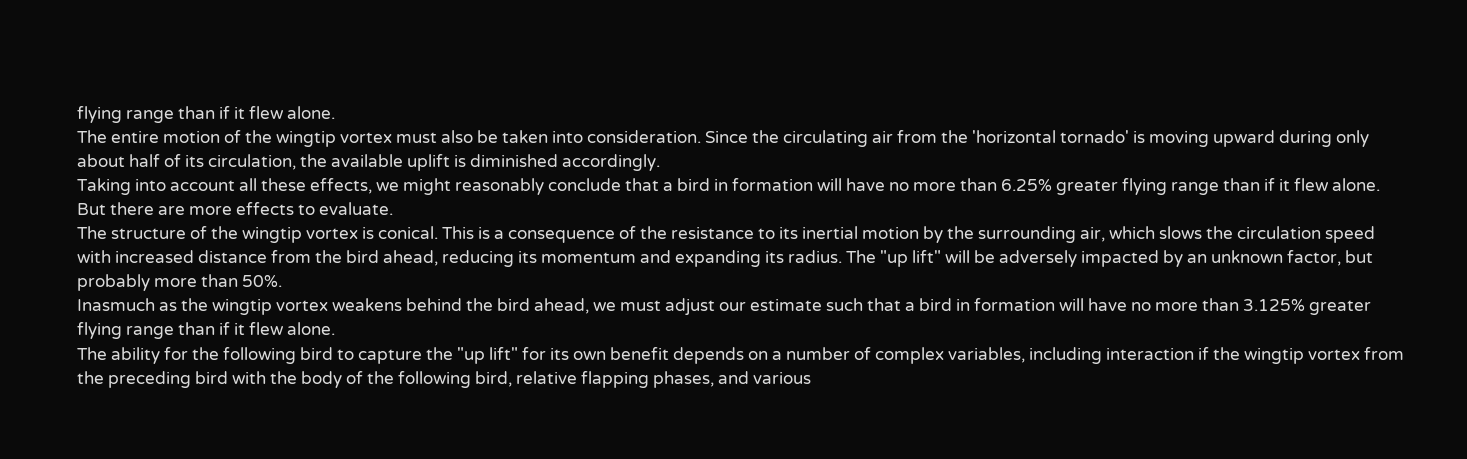flying range than if it flew alone.
The entire motion of the wingtip vortex must also be taken into consideration. Since the circulating air from the 'horizontal tornado' is moving upward during only about half of its circulation, the available uplift is diminished accordingly.
Taking into account all these effects, we might reasonably conclude that a bird in formation will have no more than 6.25% greater flying range than if it flew alone. But there are more effects to evaluate.
The structure of the wingtip vortex is conical. This is a consequence of the resistance to its inertial motion by the surrounding air, which slows the circulation speed with increased distance from the bird ahead, reducing its momentum and expanding its radius. The "up lift" will be adversely impacted by an unknown factor, but probably more than 50%.
Inasmuch as the wingtip vortex weakens behind the bird ahead, we must adjust our estimate such that a bird in formation will have no more than 3.125% greater flying range than if it flew alone.
The ability for the following bird to capture the "up lift" for its own benefit depends on a number of complex variables, including interaction if the wingtip vortex from the preceding bird with the body of the following bird, relative flapping phases, and various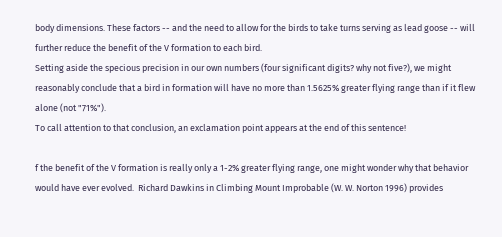body dimensions. These factors -- and the need to allow for the birds to take turns serving as lead goose -- will further reduce the benefit of the V formation to each bird.
Setting aside the specious precision in our own numbers (four significant digits? why not five?), we might reasonably conclude that a bird in formation will have no more than 1.5625% greater flying range than if it flew alone (not "71%").
To call attention to that conclusion, an exclamation point appears at the end of this sentence!

f the benefit of the V formation is really only a 1-2% greater flying range, one might wonder why that behavior would have ever evolved.  Richard Dawkins in Climbing Mount Improbable (W. W. Norton 1996) provides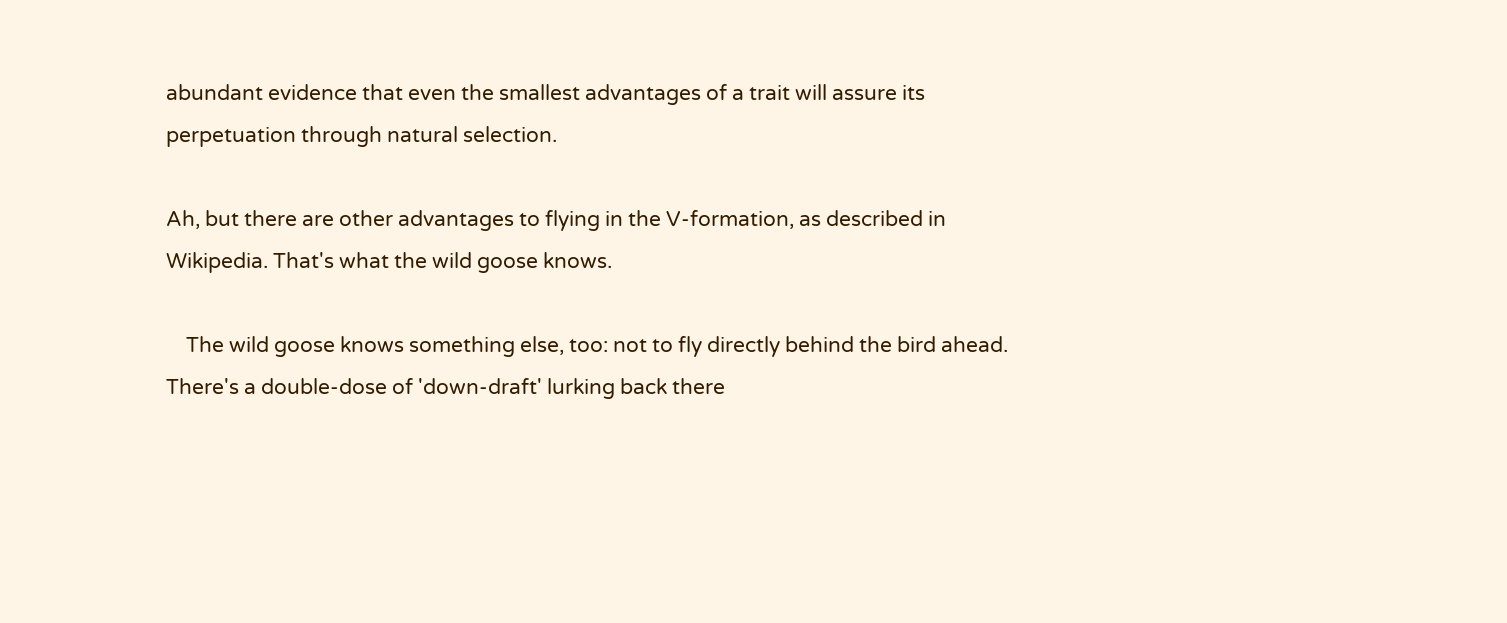abundant evidence that even the smallest advantages of a trait will assure its perpetuation through natural selection.

Ah, but there are other advantages to flying in the V-formation, as described in Wikipedia. That's what the wild goose knows.

    The wild goose knows something else, too: not to fly directly behind the bird ahead. There's a double-dose of 'down-draft' lurking back there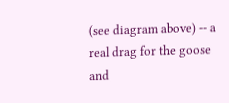(see diagram above) -- a real drag for the goose and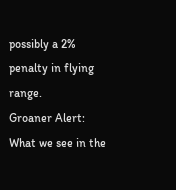possibly a 2% penalty in flying range.
Groaner Alert: What we see in the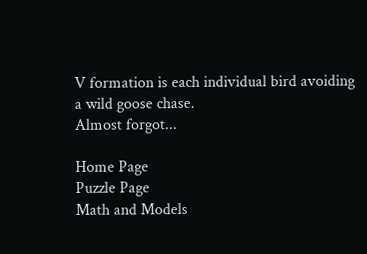V formation is each individual bird avoiding a wild goose chase.
Almost forgot...

Home Page
Puzzle Page
Math and Models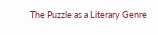The Puzzle as a Literary Genre